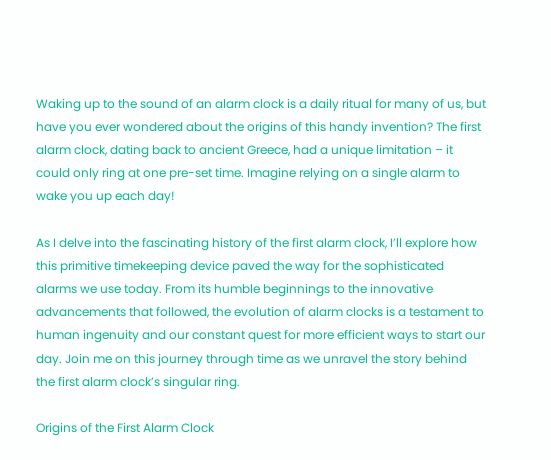Waking up to the sound of an alarm clock is a daily ritual for many of us, but have you ever wondered about the origins of this handy invention? The first alarm clock, dating back to ancient Greece, had a unique limitation – it could only ring at one pre-set time. Imagine relying on a single alarm to wake you up each day!

As I delve into the fascinating history of the first alarm clock, I’ll explore how this primitive timekeeping device paved the way for the sophisticated alarms we use today. From its humble beginnings to the innovative advancements that followed, the evolution of alarm clocks is a testament to human ingenuity and our constant quest for more efficient ways to start our day. Join me on this journey through time as we unravel the story behind the first alarm clock’s singular ring.

Origins of the First Alarm Clock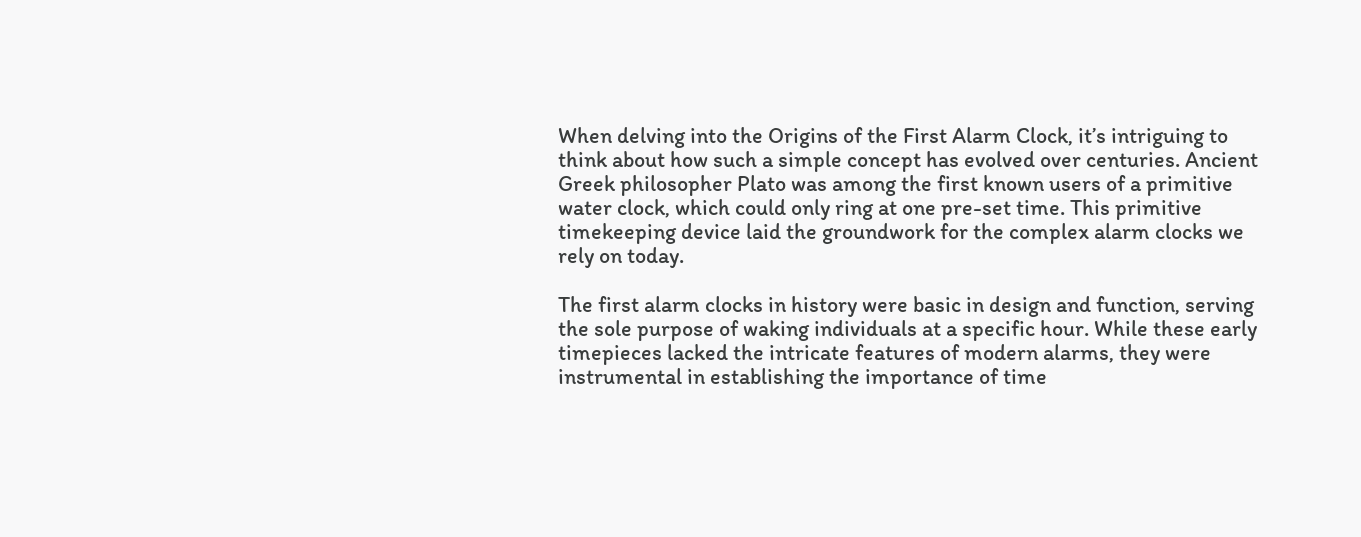When delving into the Origins of the First Alarm Clock, it’s intriguing to think about how such a simple concept has evolved over centuries. Ancient Greek philosopher Plato was among the first known users of a primitive water clock, which could only ring at one pre-set time. This primitive timekeeping device laid the groundwork for the complex alarm clocks we rely on today.

The first alarm clocks in history were basic in design and function, serving the sole purpose of waking individuals at a specific hour. While these early timepieces lacked the intricate features of modern alarms, they were instrumental in establishing the importance of time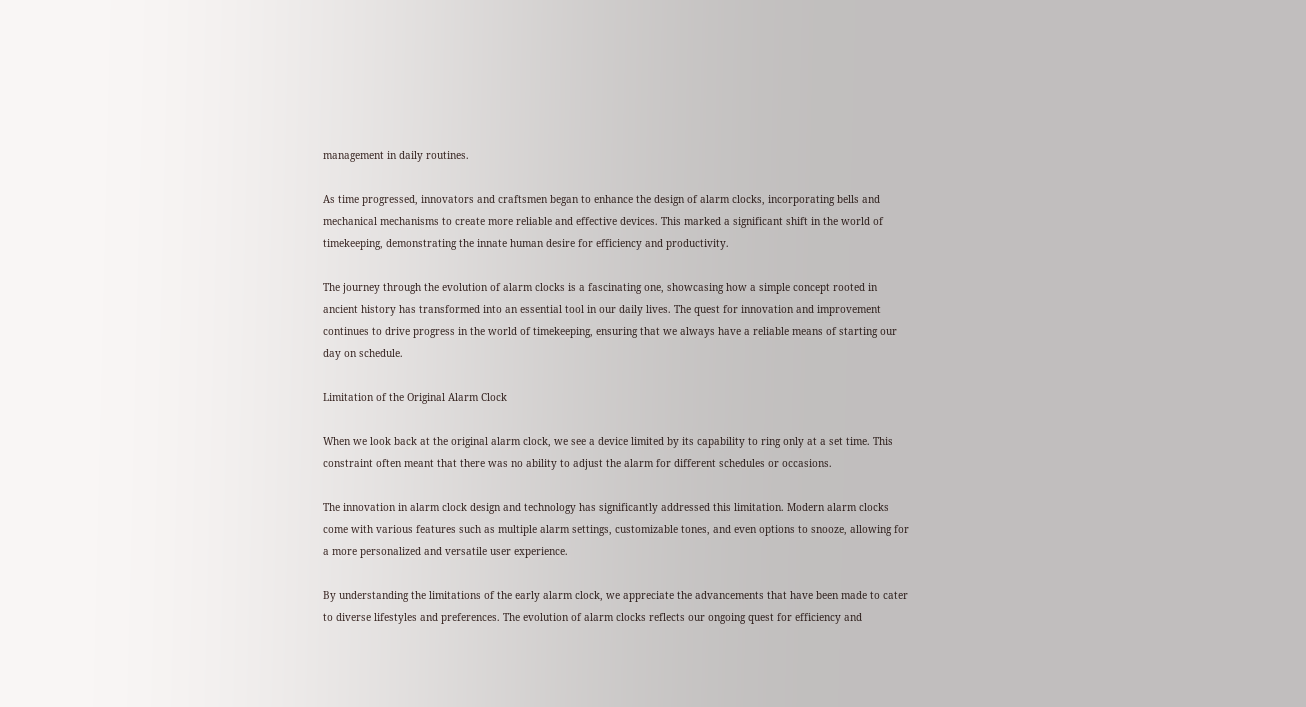management in daily routines.

As time progressed, innovators and craftsmen began to enhance the design of alarm clocks, incorporating bells and mechanical mechanisms to create more reliable and effective devices. This marked a significant shift in the world of timekeeping, demonstrating the innate human desire for efficiency and productivity.

The journey through the evolution of alarm clocks is a fascinating one, showcasing how a simple concept rooted in ancient history has transformed into an essential tool in our daily lives. The quest for innovation and improvement continues to drive progress in the world of timekeeping, ensuring that we always have a reliable means of starting our day on schedule.

Limitation of the Original Alarm Clock

When we look back at the original alarm clock, we see a device limited by its capability to ring only at a set time. This constraint often meant that there was no ability to adjust the alarm for different schedules or occasions.

The innovation in alarm clock design and technology has significantly addressed this limitation. Modern alarm clocks come with various features such as multiple alarm settings, customizable tones, and even options to snooze, allowing for a more personalized and versatile user experience.

By understanding the limitations of the early alarm clock, we appreciate the advancements that have been made to cater to diverse lifestyles and preferences. The evolution of alarm clocks reflects our ongoing quest for efficiency and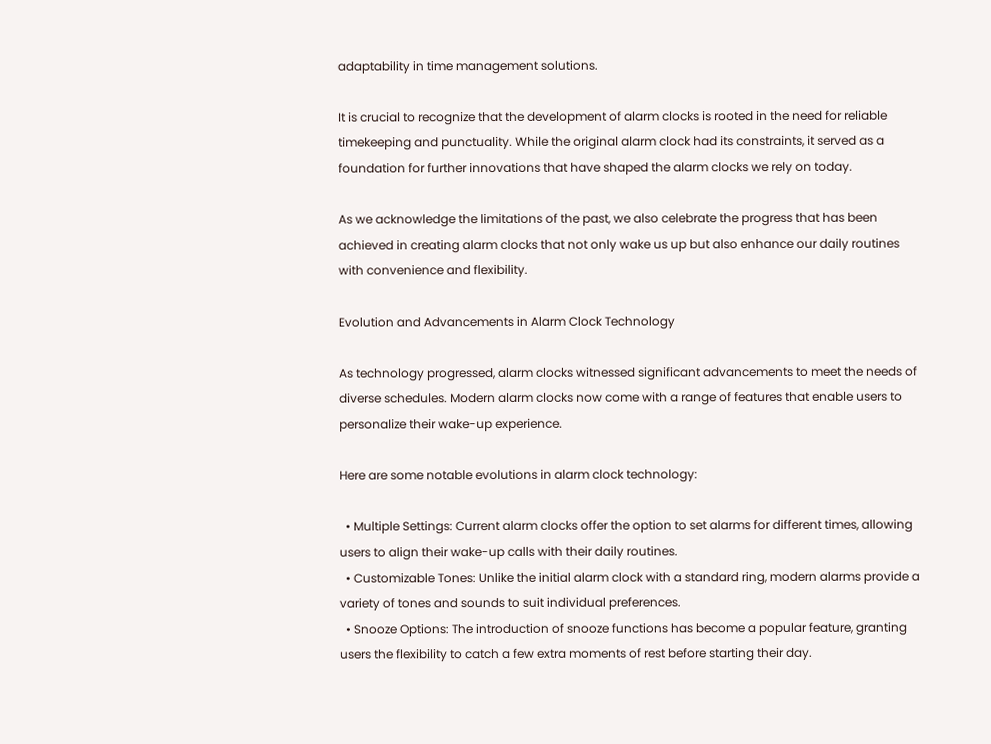adaptability in time management solutions.

It is crucial to recognize that the development of alarm clocks is rooted in the need for reliable timekeeping and punctuality. While the original alarm clock had its constraints, it served as a foundation for further innovations that have shaped the alarm clocks we rely on today.

As we acknowledge the limitations of the past, we also celebrate the progress that has been achieved in creating alarm clocks that not only wake us up but also enhance our daily routines with convenience and flexibility.

Evolution and Advancements in Alarm Clock Technology

As technology progressed, alarm clocks witnessed significant advancements to meet the needs of diverse schedules. Modern alarm clocks now come with a range of features that enable users to personalize their wake-up experience.

Here are some notable evolutions in alarm clock technology:

  • Multiple Settings: Current alarm clocks offer the option to set alarms for different times, allowing users to align their wake-up calls with their daily routines.
  • Customizable Tones: Unlike the initial alarm clock with a standard ring, modern alarms provide a variety of tones and sounds to suit individual preferences.
  • Snooze Options: The introduction of snooze functions has become a popular feature, granting users the flexibility to catch a few extra moments of rest before starting their day.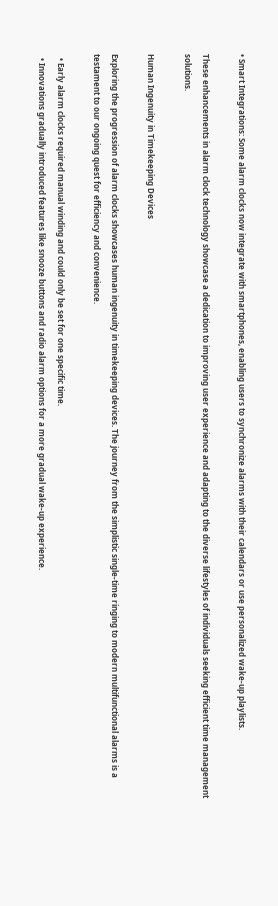• Smart Integrations: Some alarm clocks now integrate with smartphones, enabling users to synchronize alarms with their calendars or use personalized wake-up playlists.

These enhancements in alarm clock technology showcase a dedication to improving user experience and adapting to the diverse lifestyles of individuals seeking efficient time management solutions.

Human Ingenuity in Timekeeping Devices

Exploring the progression of alarm clocks showcases human ingenuity in timekeeping devices. The journey from the simplistic single-time ringing to modern multifunctional alarms is a testament to our ongoing quest for efficiency and convenience.

  • Early alarm clocks required manual winding and could only be set for one specific time.
  • Innovations gradually introduced features like snooze buttons and radio alarm options for a more gradual wake-up experience.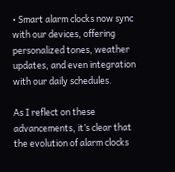• Smart alarm clocks now sync with our devices, offering personalized tones, weather updates, and even integration with our daily schedules.

As I reflect on these advancements, it’s clear that the evolution of alarm clocks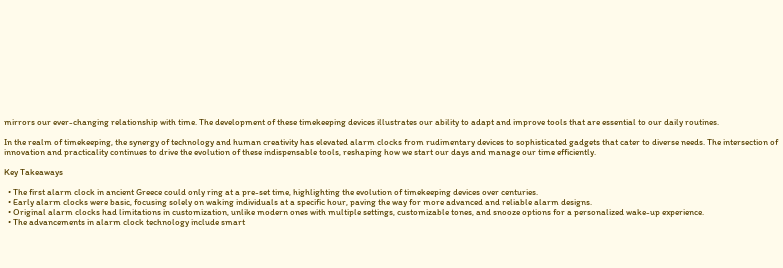mirrors our ever-changing relationship with time. The development of these timekeeping devices illustrates our ability to adapt and improve tools that are essential to our daily routines.

In the realm of timekeeping, the synergy of technology and human creativity has elevated alarm clocks from rudimentary devices to sophisticated gadgets that cater to diverse needs. The intersection of innovation and practicality continues to drive the evolution of these indispensable tools, reshaping how we start our days and manage our time efficiently.

Key Takeaways

  • The first alarm clock in ancient Greece could only ring at a pre-set time, highlighting the evolution of timekeeping devices over centuries.
  • Early alarm clocks were basic, focusing solely on waking individuals at a specific hour, paving the way for more advanced and reliable alarm designs.
  • Original alarm clocks had limitations in customization, unlike modern ones with multiple settings, customizable tones, and snooze options for a personalized wake-up experience.
  • The advancements in alarm clock technology include smart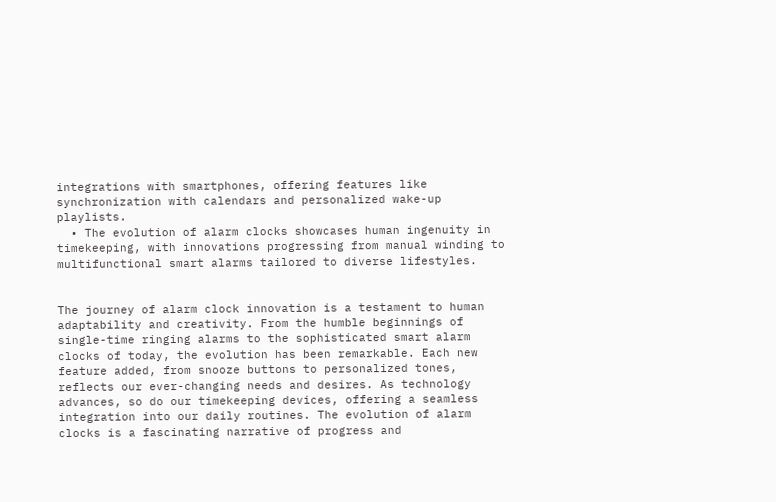integrations with smartphones, offering features like synchronization with calendars and personalized wake-up playlists.
  • The evolution of alarm clocks showcases human ingenuity in timekeeping, with innovations progressing from manual winding to multifunctional smart alarms tailored to diverse lifestyles.


The journey of alarm clock innovation is a testament to human adaptability and creativity. From the humble beginnings of single-time ringing alarms to the sophisticated smart alarm clocks of today, the evolution has been remarkable. Each new feature added, from snooze buttons to personalized tones, reflects our ever-changing needs and desires. As technology advances, so do our timekeeping devices, offering a seamless integration into our daily routines. The evolution of alarm clocks is a fascinating narrative of progress and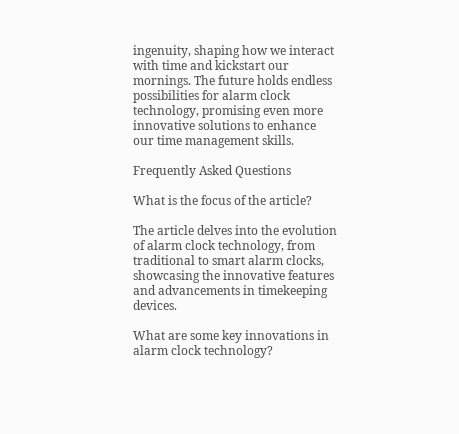ingenuity, shaping how we interact with time and kickstart our mornings. The future holds endless possibilities for alarm clock technology, promising even more innovative solutions to enhance our time management skills.

Frequently Asked Questions

What is the focus of the article?

The article delves into the evolution of alarm clock technology, from traditional to smart alarm clocks, showcasing the innovative features and advancements in timekeeping devices.

What are some key innovations in alarm clock technology?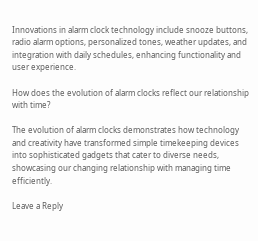Innovations in alarm clock technology include snooze buttons, radio alarm options, personalized tones, weather updates, and integration with daily schedules, enhancing functionality and user experience.

How does the evolution of alarm clocks reflect our relationship with time?

The evolution of alarm clocks demonstrates how technology and creativity have transformed simple timekeeping devices into sophisticated gadgets that cater to diverse needs, showcasing our changing relationship with managing time efficiently.

Leave a Reply